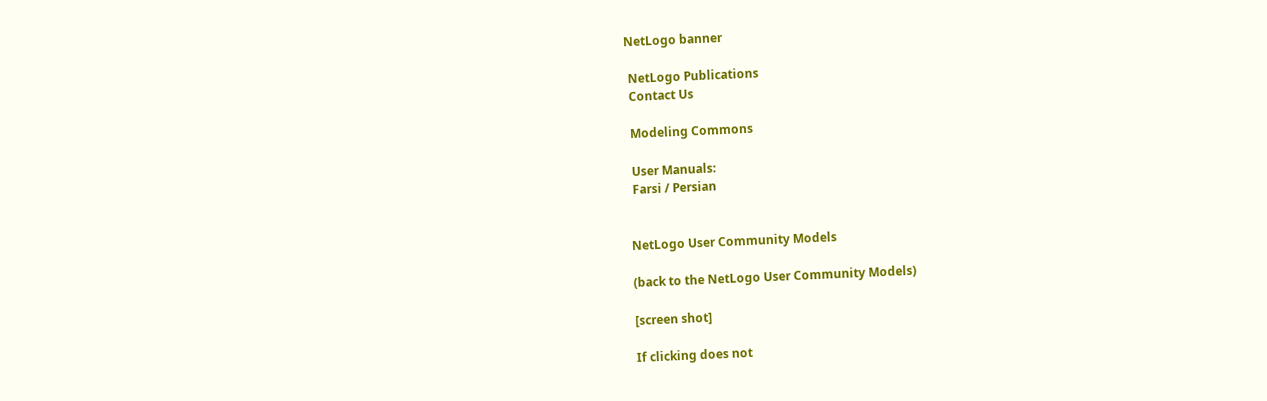NetLogo banner

 NetLogo Publications
 Contact Us

 Modeling Commons

 User Manuals:
 Farsi / Persian


NetLogo User Community Models

(back to the NetLogo User Community Models)

[screen shot]

If clicking does not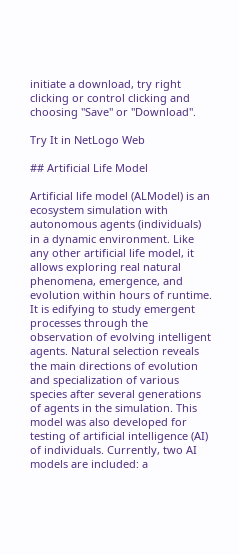initiate a download, try right clicking or control clicking and choosing "Save" or "Download".

Try It in NetLogo Web

## Artificial Life Model

Artificial life model (ALModel) is an ecosystem simulation with autonomous agents (individuals) in a dynamic environment. Like any other artificial life model, it allows exploring real natural phenomena, emergence, and evolution within hours of runtime. It is edifying to study emergent processes through the observation of evolving intelligent agents. Natural selection reveals the main directions of evolution and specialization of various species after several generations of agents in the simulation. This model was also developed for testing of artificial intelligence (AI) of individuals. Currently, two AI models are included: a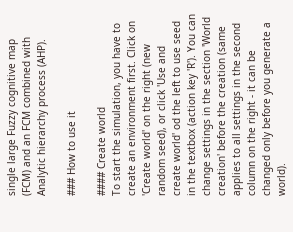single large Fuzzy cognitive map (FCM) and an FCM combined with Analytic hierarchy process (AHP).

### How to use it

#### Create world
To start the simulation, you have to create an environment first. Click on 'Create world' on the right (new random seed), or click 'Use and create world' od the left to use seed in the textbox (action key 'R'). You can change settings in the section 'World creation' before the creation (same applies to all settings in the second column on the right - it can be changed only before you generate a world).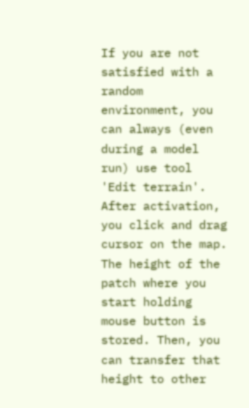If you are not satisfied with a random environment, you can always (even during a model run) use tool 'Edit terrain'. After activation, you click and drag cursor on the map. The height of the patch where you start holding mouse button is stored. Then, you can transfer that height to other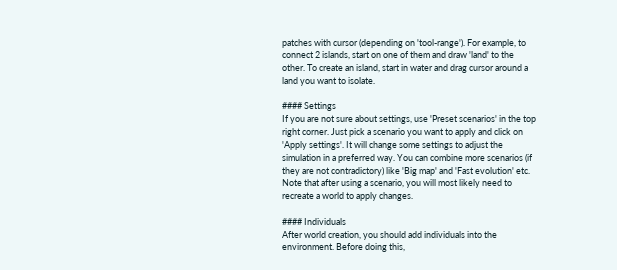patches with cursor (depending on 'tool-range'). For example, to connect 2 islands, start on one of them and draw 'land' to the other. To create an island, start in water and drag cursor around a land you want to isolate.

#### Settings
If you are not sure about settings, use 'Preset scenarios' in the top right corner. Just pick a scenario you want to apply and click on 'Apply settings'. It will change some settings to adjust the simulation in a preferred way. You can combine more scenarios (if they are not contradictory) like 'Big map' and 'Fast evolution' etc. Note that after using a scenario, you will most likely need to recreate a world to apply changes.

#### Individuals
After world creation, you should add individuals into the environment. Before doing this,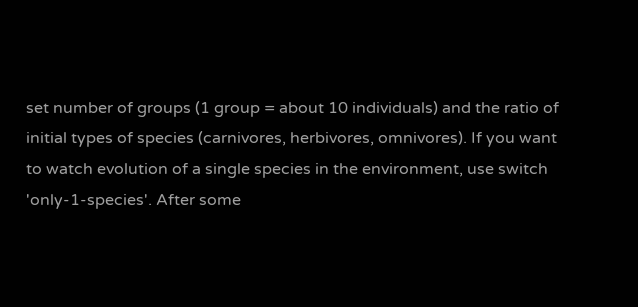set number of groups (1 group = about 10 individuals) and the ratio of initial types of species (carnivores, herbivores, omnivores). If you want to watch evolution of a single species in the environment, use switch 'only-1-species'. After some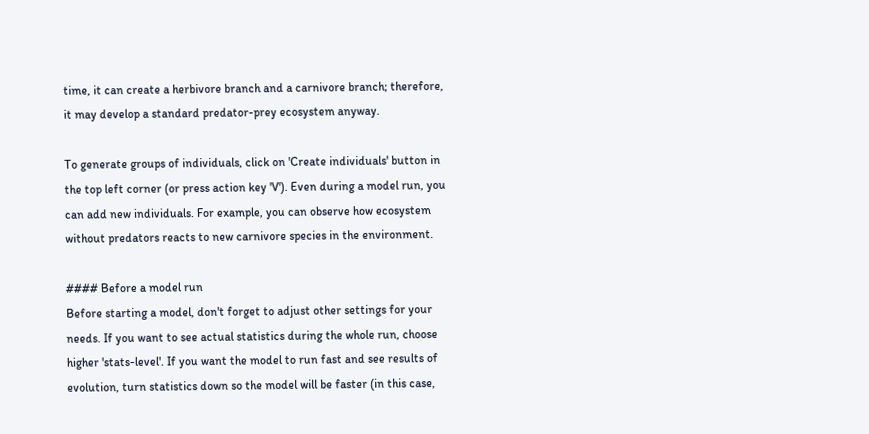time, it can create a herbivore branch and a carnivore branch; therefore, it may develop a standard predator-prey ecosystem anyway.

To generate groups of individuals, click on 'Create individuals' button in the top left corner (or press action key 'V'). Even during a model run, you can add new individuals. For example, you can observe how ecosystem without predators reacts to new carnivore species in the environment.

#### Before a model run
Before starting a model, don't forget to adjust other settings for your needs. If you want to see actual statistics during the whole run, choose higher 'stats-level'. If you want the model to run fast and see results of evolution, turn statistics down so the model will be faster (in this case,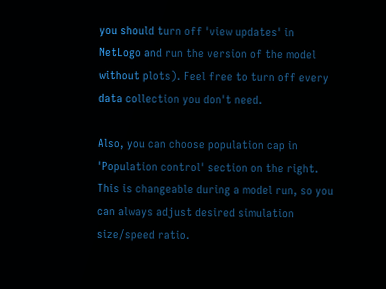you should turn off 'view updates' in NetLogo and run the version of the model without plots). Feel free to turn off every data collection you don't need.

Also, you can choose population cap in 'Population control' section on the right. This is changeable during a model run, so you can always adjust desired simulation size/speed ratio.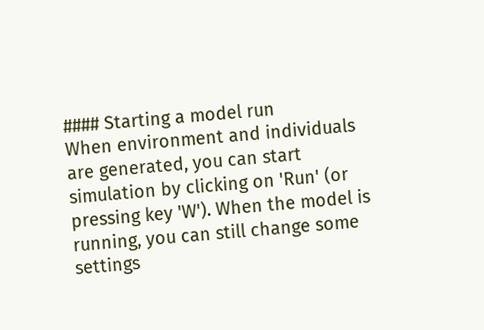#### Starting a model run
When environment and individuals are generated, you can start simulation by clicking on 'Run' (or pressing key 'W'). When the model is running, you can still change some settings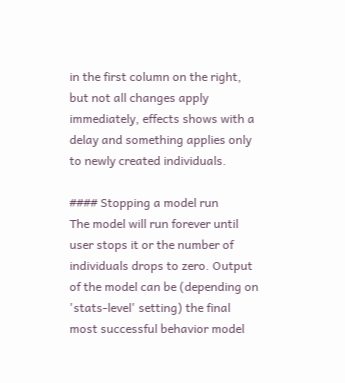in the first column on the right, but not all changes apply immediately, effects shows with a delay and something applies only to newly created individuals.

#### Stopping a model run
The model will run forever until user stops it or the number of individuals drops to zero. Output of the model can be (depending on 'stats-level' setting) the final most successful behavior model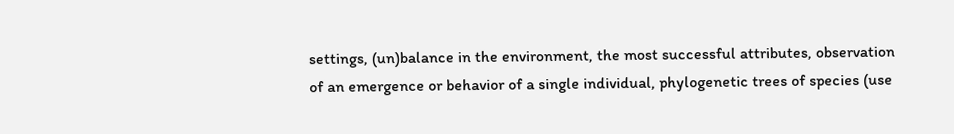settings, (un)balance in the environment, the most successful attributes, observation of an emergence or behavior of a single individual, phylogenetic trees of species (use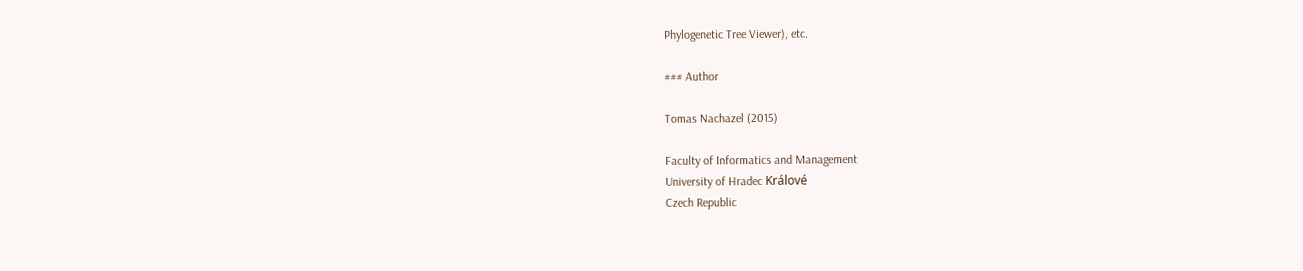Phylogenetic Tree Viewer), etc.

### Author

Tomas Nachazel (2015)

Faculty of Informatics and Management
University of Hradec Králové
Czech Republic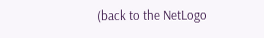(back to the NetLogo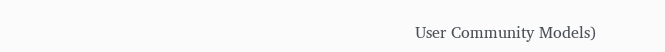User Community Models)